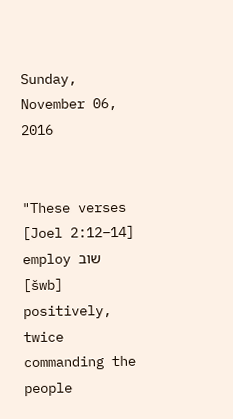Sunday, November 06, 2016


"These verses [Joel 2:12–14] employ שוב [šwb] positively, twice commanding the people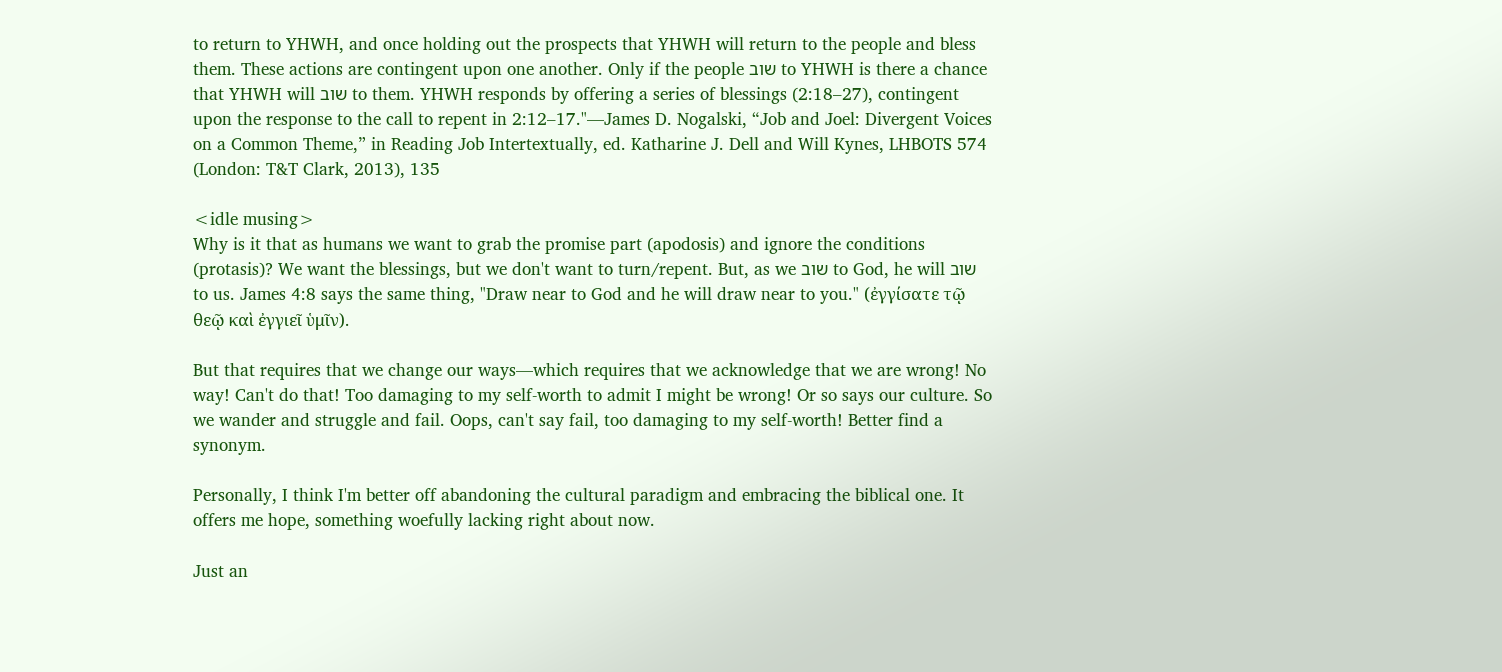to return to YHWH, and once holding out the prospects that YHWH will return to the people and bless them. These actions are contingent upon one another. Only if the people שוב to YHWH is there a chance that YHWH will שוב to them. YHWH responds by offering a series of blessings (2:18–27), contingent upon the response to the call to repent in 2:12–17."—James D. Nogalski, “Job and Joel: Divergent Voices on a Common Theme,” in Reading Job Intertextually, ed. Katharine J. Dell and Will Kynes, LHBOTS 574 (London: T&T Clark, 2013), 135

<idle musing>
Why is it that as humans we want to grab the promise part (apodosis) and ignore the conditions (protasis)? We want the blessings, but we don't want to turn/repent. But, as we שוב to God, he will שוב to us. James 4:8 says the same thing, "Draw near to God and he will draw near to you." (ἐγγίσατε τῷ θεῷ καὶ ἐγγιεῖ ὑμῖν).

But that requires that we change our ways—which requires that we acknowledge that we are wrong! No way! Can't do that! Too damaging to my self-worth to admit I might be wrong! Or so says our culture. So we wander and struggle and fail. Oops, can't say fail, too damaging to my self-worth! Better find a synonym.

Personally, I think I'm better off abandoning the cultural paradigm and embracing the biblical one. It offers me hope, something woefully lacking right about now.

Just an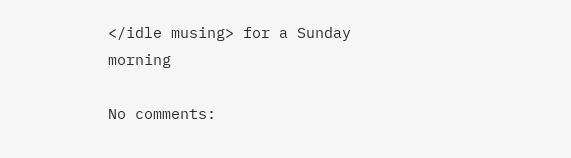</idle musing> for a Sunday morning

No comments: